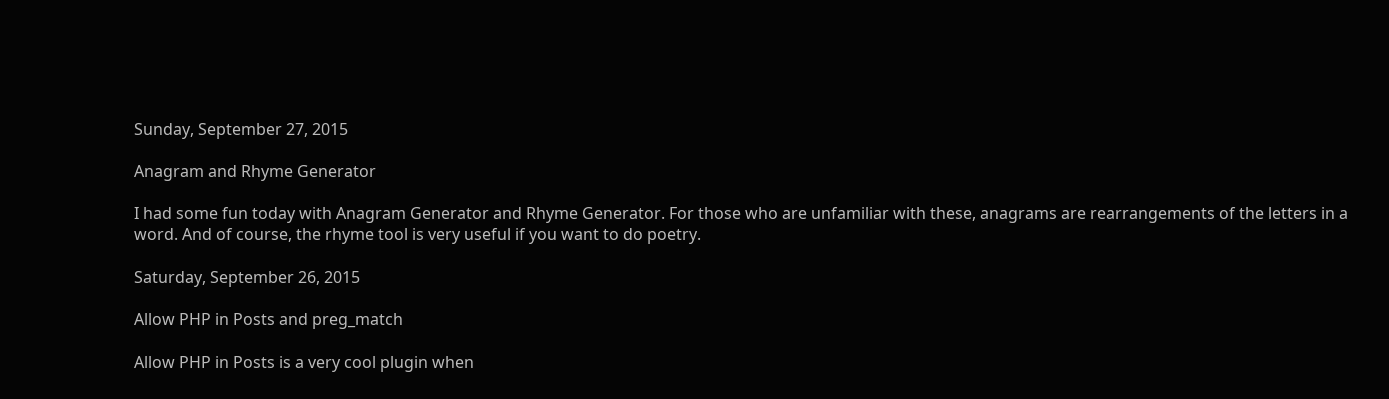Sunday, September 27, 2015

Anagram and Rhyme Generator

I had some fun today with Anagram Generator and Rhyme Generator. For those who are unfamiliar with these, anagrams are rearrangements of the letters in a word. And of course, the rhyme tool is very useful if you want to do poetry.

Saturday, September 26, 2015

Allow PHP in Posts and preg_match

Allow PHP in Posts is a very cool plugin when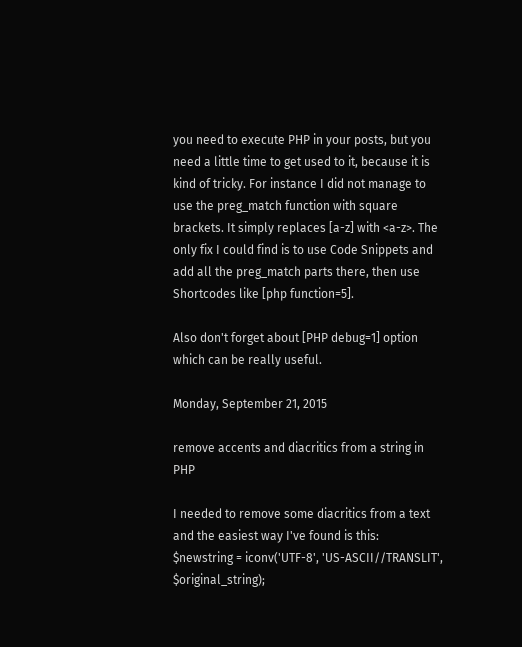you need to execute PHP in your posts, but you need a little time to get used to it, because it is kind of tricky. For instance I did not manage to use the preg_match function with square brackets. It simply replaces [a-z] with <a-z>. The only fix I could find is to use Code Snippets and add all the preg_match parts there, then use Shortcodes like [php function=5].

Also don't forget about [PHP debug=1] option which can be really useful.

Monday, September 21, 2015

remove accents and diacritics from a string in PHP

I needed to remove some diacritics from a text and the easiest way I've found is this:
$newstring = iconv('UTF-8', 'US-ASCII//TRANSLIT', $original_string);